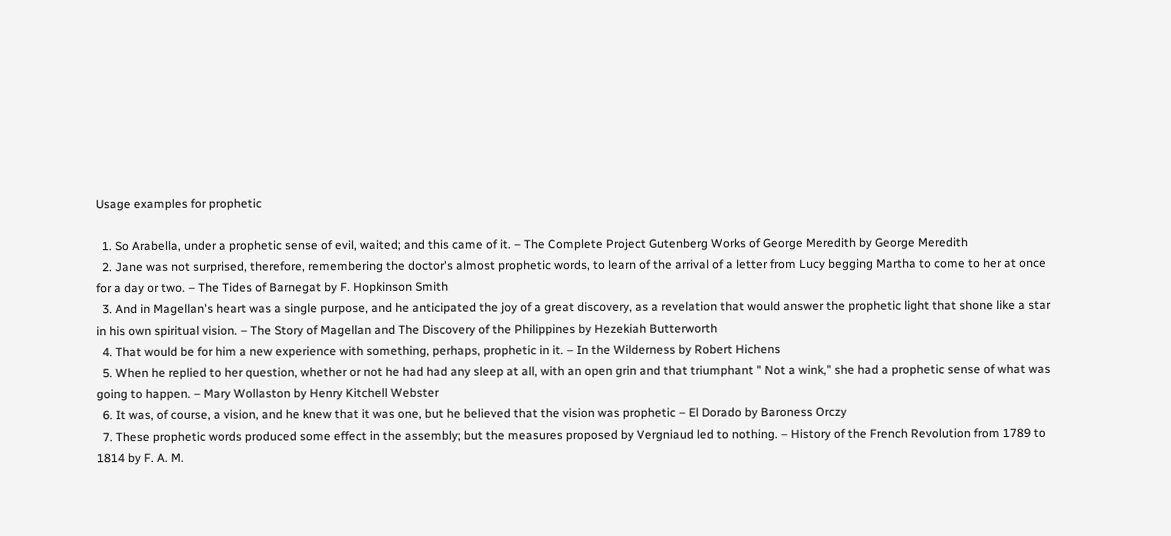Usage examples for prophetic

  1. So Arabella, under a prophetic sense of evil, waited; and this came of it. – The Complete Project Gutenberg Works of George Meredith by George Meredith
  2. Jane was not surprised, therefore, remembering the doctor's almost prophetic words, to learn of the arrival of a letter from Lucy begging Martha to come to her at once for a day or two. – The Tides of Barnegat by F. Hopkinson Smith
  3. And in Magellan's heart was a single purpose, and he anticipated the joy of a great discovery, as a revelation that would answer the prophetic light that shone like a star in his own spiritual vision. – The Story of Magellan and The Discovery of the Philippines by Hezekiah Butterworth
  4. That would be for him a new experience with something, perhaps, prophetic in it. – In the Wilderness by Robert Hichens
  5. When he replied to her question, whether or not he had had any sleep at all, with an open grin and that triumphant " Not a wink," she had a prophetic sense of what was going to happen. – Mary Wollaston by Henry Kitchell Webster
  6. It was, of course, a vision, and he knew that it was one, but he believed that the vision was prophetic – El Dorado by Baroness Orczy
  7. These prophetic words produced some effect in the assembly; but the measures proposed by Vergniaud led to nothing. – History of the French Revolution from 1789 to 1814 by F. A. M.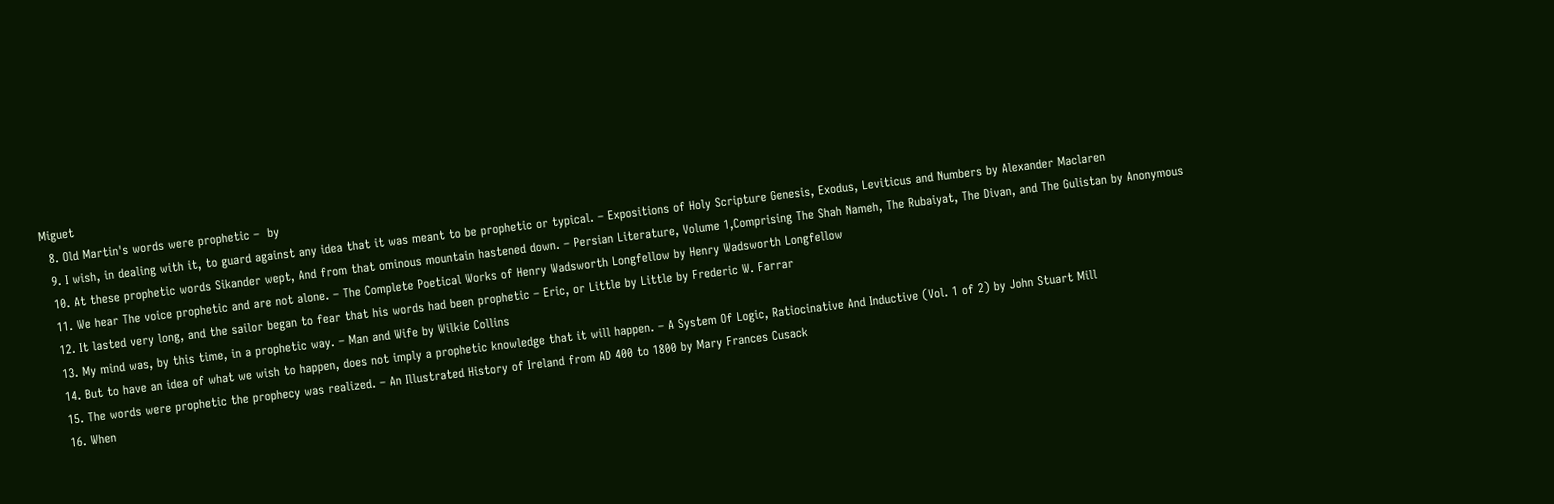Miguet
  8. Old Martin's words were prophetic –  by
  9. I wish, in dealing with it, to guard against any idea that it was meant to be prophetic or typical. – Expositions of Holy Scripture Genesis, Exodus, Leviticus and Numbers by Alexander Maclaren
  10. At these prophetic words Sikander wept, And from that ominous mountain hastened down. – Persian Literature, Volume 1,Comprising The Shah Nameh, The Rubaiyat, The Divan, and The Gulistan by Anonymous
  11. We hear The voice prophetic and are not alone. – The Complete Poetical Works of Henry Wadsworth Longfellow by Henry Wadsworth Longfellow
  12. It lasted very long, and the sailor began to fear that his words had been prophetic – Eric, or Little by Little by Frederic W. Farrar
  13. My mind was, by this time, in a prophetic way. – Man and Wife by Wilkie Collins
  14. But to have an idea of what we wish to happen, does not imply a prophetic knowledge that it will happen. – A System Of Logic, Ratiocinative And Inductive (Vol. 1 of 2) by John Stuart Mill
  15. The words were prophetic the prophecy was realized. – An Illustrated History of Ireland from AD 400 to 1800 by Mary Frances Cusack
  16. When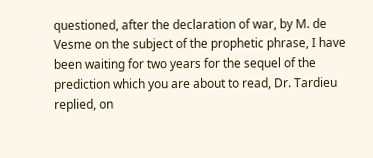questioned, after the declaration of war, by M. de Vesme on the subject of the prophetic phrase, I have been waiting for two years for the sequel of the prediction which you are about to read, Dr. Tardieu replied, on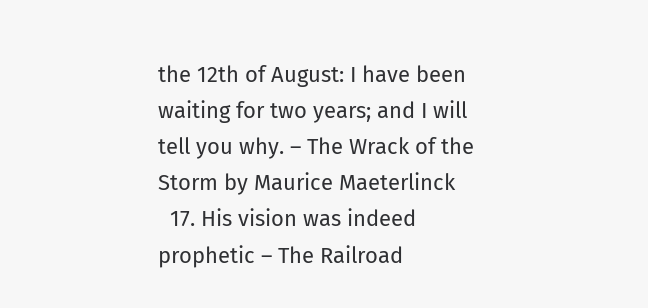the 12th of August: I have been waiting for two years; and I will tell you why. – The Wrack of the Storm by Maurice Maeterlinck
  17. His vision was indeed prophetic – The Railroad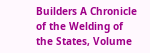Builders A Chronicle of the Welding of the States, Volume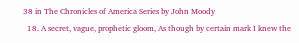38 in The Chronicles of America Series by John Moody
  18. A secret, vague, prophetic gloom, As though by certain mark I knew the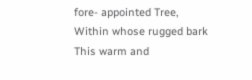fore- appointed Tree, Within whose rugged bark This warm and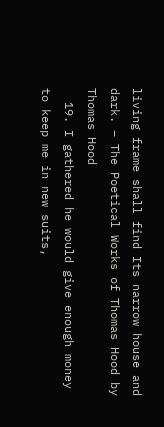living frame shall find Its narrow house and dark. – The Poetical Works of Thomas Hood by Thomas Hood
  19. I gathered he would give enough money to keep me in new suits,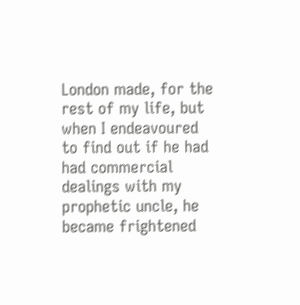London made, for the rest of my life, but when I endeavoured to find out if he had had commercial dealings with my prophetic uncle, he became frightened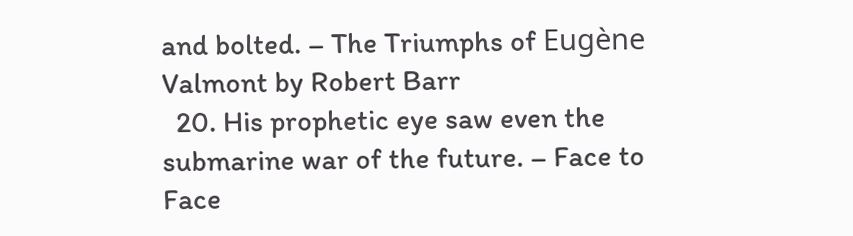and bolted. – The Triumphs of Eugène Valmont by Robert Barr
  20. His prophetic eye saw even the submarine war of the future. – Face to Face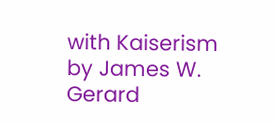with Kaiserism by James W. Gerard